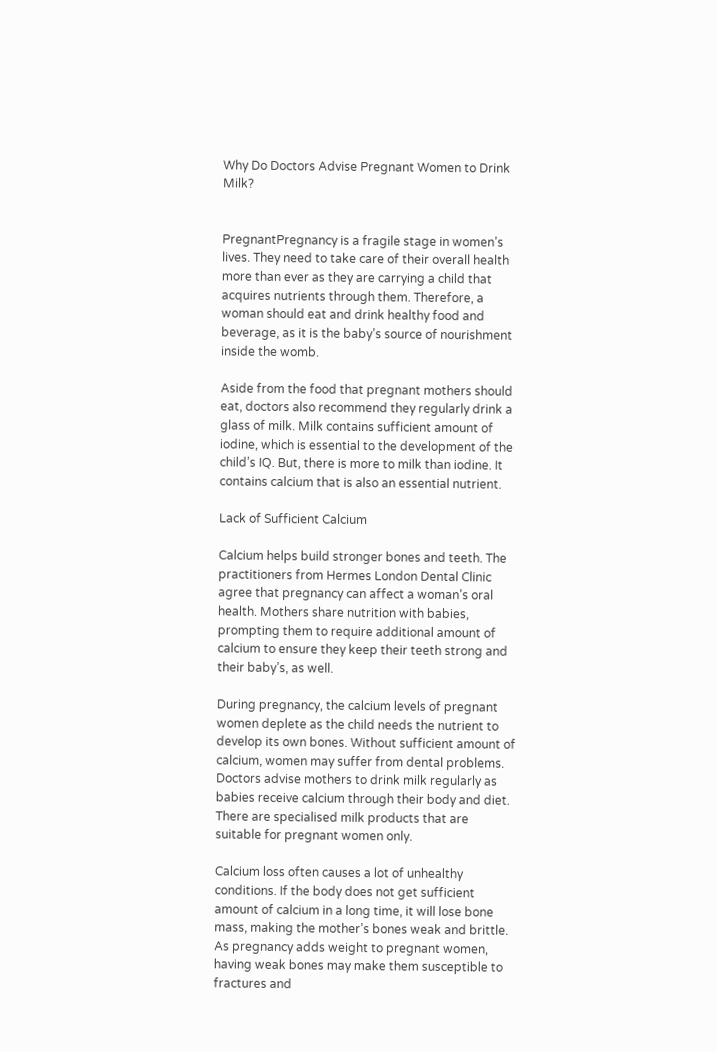Why Do Doctors Advise Pregnant Women to Drink Milk?


PregnantPregnancy is a fragile stage in women’s lives. They need to take care of their overall health more than ever as they are carrying a child that acquires nutrients through them. Therefore, a woman should eat and drink healthy food and beverage, as it is the baby’s source of nourishment inside the womb.

Aside from the food that pregnant mothers should eat, doctors also recommend they regularly drink a glass of milk. Milk contains sufficient amount of iodine, which is essential to the development of the child’s IQ. But, there is more to milk than iodine. It contains calcium that is also an essential nutrient.

Lack of Sufficient Calcium

Calcium helps build stronger bones and teeth. The practitioners from Hermes London Dental Clinic agree that pregnancy can affect a woman’s oral health. Mothers share nutrition with babies, prompting them to require additional amount of calcium to ensure they keep their teeth strong and their baby’s, as well.

During pregnancy, the calcium levels of pregnant women deplete as the child needs the nutrient to develop its own bones. Without sufficient amount of calcium, women may suffer from dental problems. Doctors advise mothers to drink milk regularly as babies receive calcium through their body and diet. There are specialised milk products that are suitable for pregnant women only.

Calcium loss often causes a lot of unhealthy conditions. If the body does not get sufficient amount of calcium in a long time, it will lose bone mass, making the mother’s bones weak and brittle. As pregnancy adds weight to pregnant women, having weak bones may make them susceptible to fractures and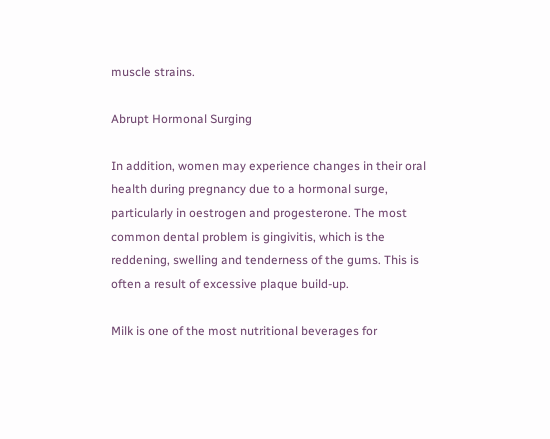muscle strains.

Abrupt Hormonal Surging

In addition, women may experience changes in their oral health during pregnancy due to a hormonal surge, particularly in oestrogen and progesterone. The most common dental problem is gingivitis, which is the reddening, swelling and tenderness of the gums. This is often a result of excessive plaque build-up.

Milk is one of the most nutritional beverages for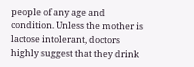people of any age and condition. Unless the mother is lactose intolerant, doctors highly suggest that they drink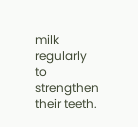milk regularly to strengthen their teeth.